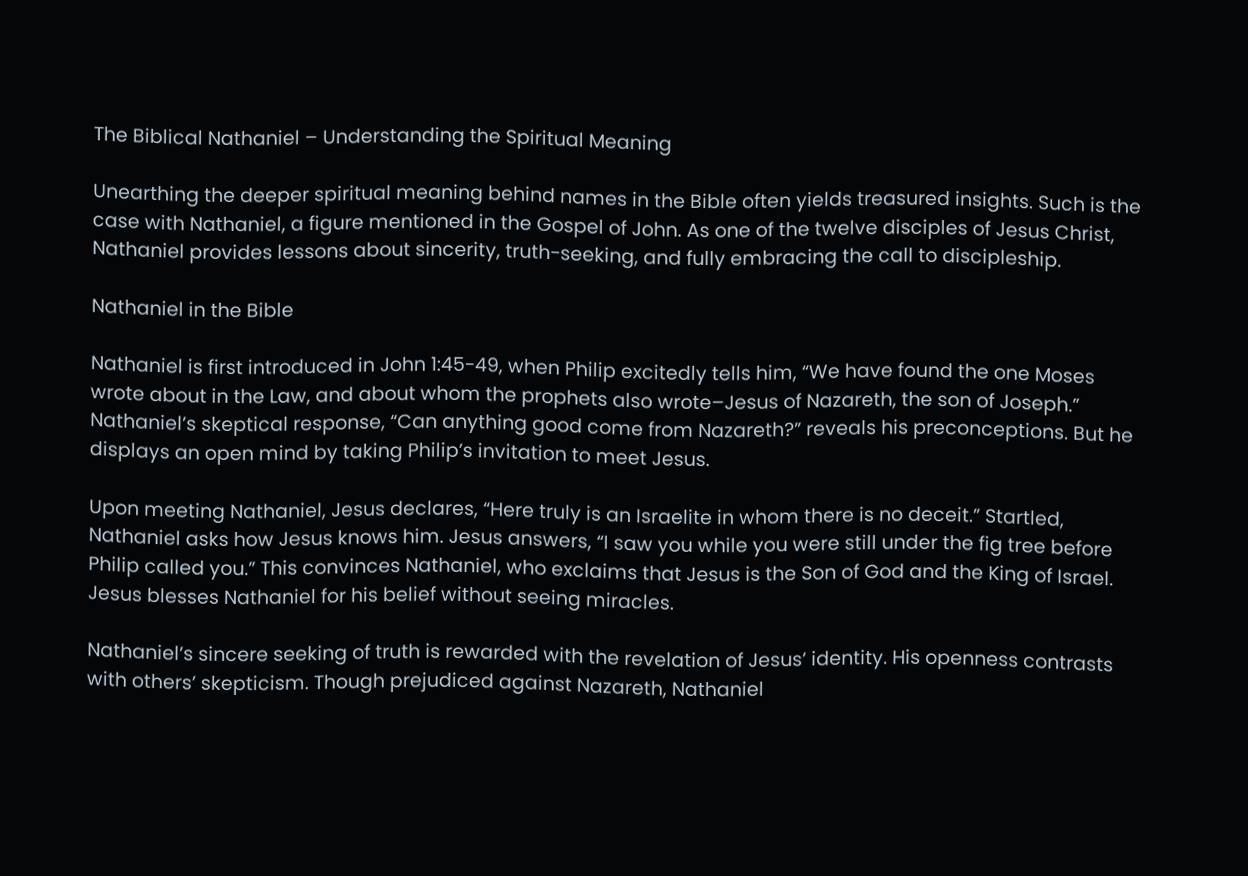The Biblical Nathaniel – Understanding the Spiritual Meaning

Unearthing the deeper spiritual meaning behind names in the Bible often yields treasured insights. Such is the case with Nathaniel, a figure mentioned in the Gospel of John. As one of the twelve disciples of Jesus Christ, Nathaniel provides lessons about sincerity, truth-seeking, and fully embracing the call to discipleship.

Nathaniel in the Bible

Nathaniel is first introduced in John 1:45-49, when Philip excitedly tells him, “We have found the one Moses wrote about in the Law, and about whom the prophets also wrote–Jesus of Nazareth, the son of Joseph.” Nathaniel’s skeptical response, “Can anything good come from Nazareth?” reveals his preconceptions. But he displays an open mind by taking Philip’s invitation to meet Jesus.

Upon meeting Nathaniel, Jesus declares, “Here truly is an Israelite in whom there is no deceit.” Startled, Nathaniel asks how Jesus knows him. Jesus answers, “I saw you while you were still under the fig tree before Philip called you.” This convinces Nathaniel, who exclaims that Jesus is the Son of God and the King of Israel. Jesus blesses Nathaniel for his belief without seeing miracles.

Nathaniel’s sincere seeking of truth is rewarded with the revelation of Jesus’ identity. His openness contrasts with others’ skepticism. Though prejudiced against Nazareth, Nathaniel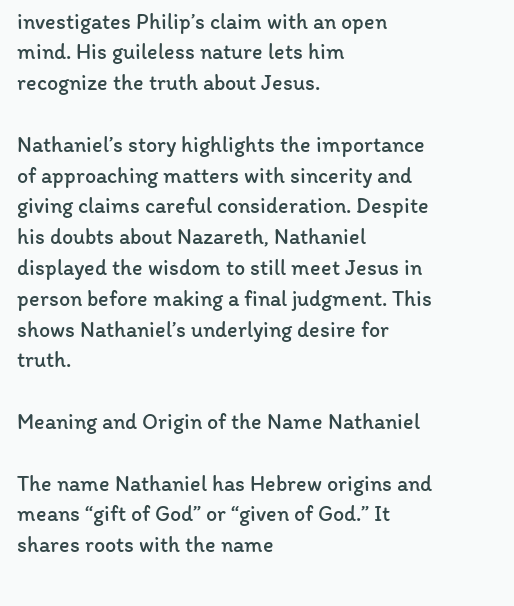investigates Philip’s claim with an open mind. His guileless nature lets him recognize the truth about Jesus.

Nathaniel’s story highlights the importance of approaching matters with sincerity and giving claims careful consideration. Despite his doubts about Nazareth, Nathaniel displayed the wisdom to still meet Jesus in person before making a final judgment. This shows Nathaniel’s underlying desire for truth.

Meaning and Origin of the Name Nathaniel

The name Nathaniel has Hebrew origins and means “gift of God” or “given of God.” It shares roots with the name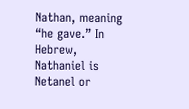Nathan, meaning “he gave.” In Hebrew, Nathaniel is Netanel or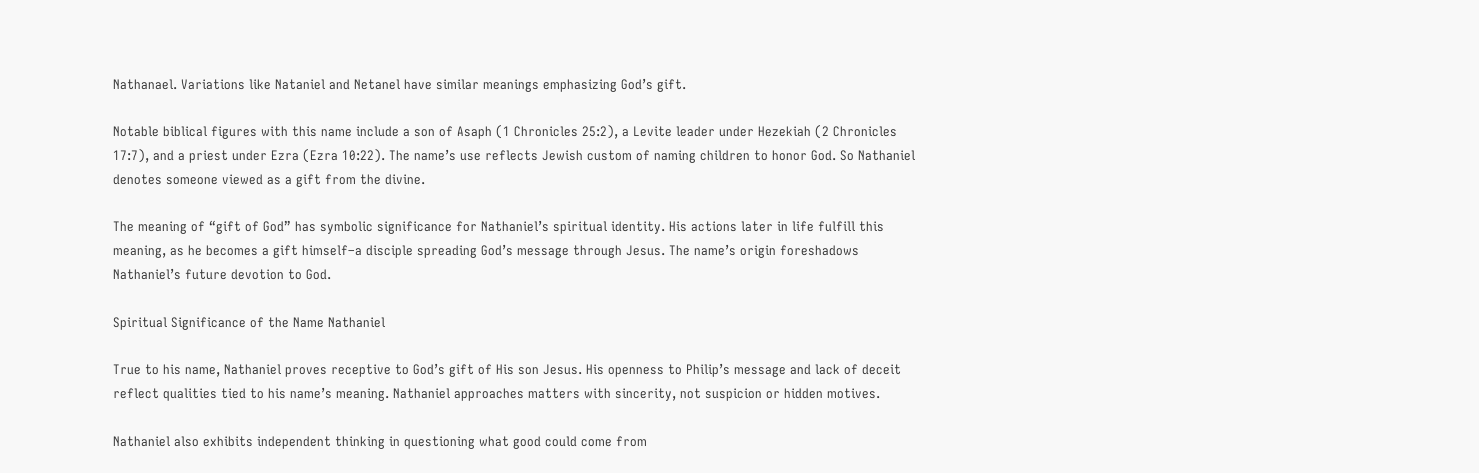Nathanael. Variations like Nataniel and Netanel have similar meanings emphasizing God’s gift.

Notable biblical figures with this name include a son of Asaph (1 Chronicles 25:2), a Levite leader under Hezekiah (2 Chronicles 17:7), and a priest under Ezra (Ezra 10:22). The name’s use reflects Jewish custom of naming children to honor God. So Nathaniel denotes someone viewed as a gift from the divine.

The meaning of “gift of God” has symbolic significance for Nathaniel’s spiritual identity. His actions later in life fulfill this meaning, as he becomes a gift himself–a disciple spreading God’s message through Jesus. The name’s origin foreshadows Nathaniel’s future devotion to God.

Spiritual Significance of the Name Nathaniel

True to his name, Nathaniel proves receptive to God’s gift of His son Jesus. His openness to Philip’s message and lack of deceit reflect qualities tied to his name’s meaning. Nathaniel approaches matters with sincerity, not suspicion or hidden motives.

Nathaniel also exhibits independent thinking in questioning what good could come from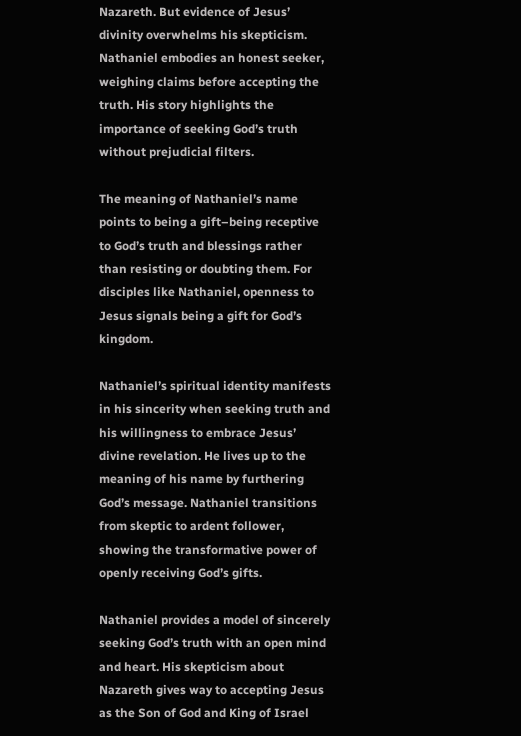Nazareth. But evidence of Jesus’ divinity overwhelms his skepticism. Nathaniel embodies an honest seeker, weighing claims before accepting the truth. His story highlights the importance of seeking God’s truth without prejudicial filters.

The meaning of Nathaniel’s name points to being a gift–being receptive to God’s truth and blessings rather than resisting or doubting them. For disciples like Nathaniel, openness to Jesus signals being a gift for God’s kingdom.

Nathaniel’s spiritual identity manifests in his sincerity when seeking truth and his willingness to embrace Jesus’ divine revelation. He lives up to the meaning of his name by furthering God’s message. Nathaniel transitions from skeptic to ardent follower, showing the transformative power of openly receiving God’s gifts.

Nathaniel provides a model of sincerely seeking God’s truth with an open mind and heart. His skepticism about Nazareth gives way to accepting Jesus as the Son of God and King of Israel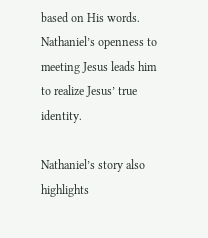based on His words. Nathaniel’s openness to meeting Jesus leads him to realize Jesus’ true identity.

Nathaniel’s story also highlights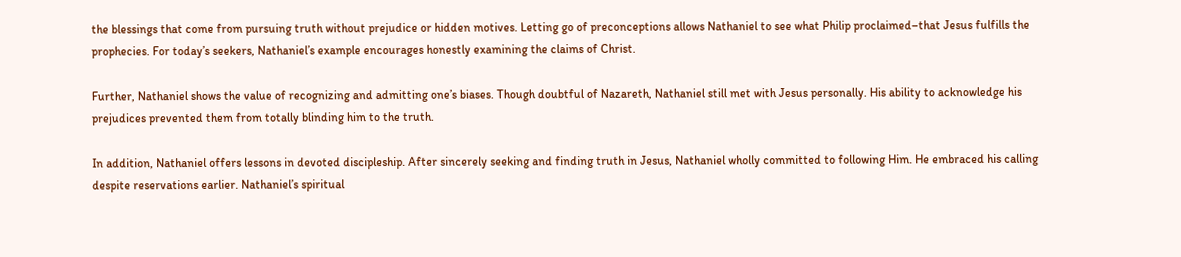the blessings that come from pursuing truth without prejudice or hidden motives. Letting go of preconceptions allows Nathaniel to see what Philip proclaimed–that Jesus fulfills the prophecies. For today’s seekers, Nathaniel’s example encourages honestly examining the claims of Christ.

Further, Nathaniel shows the value of recognizing and admitting one’s biases. Though doubtful of Nazareth, Nathaniel still met with Jesus personally. His ability to acknowledge his prejudices prevented them from totally blinding him to the truth.

In addition, Nathaniel offers lessons in devoted discipleship. After sincerely seeking and finding truth in Jesus, Nathaniel wholly committed to following Him. He embraced his calling despite reservations earlier. Nathaniel’s spiritual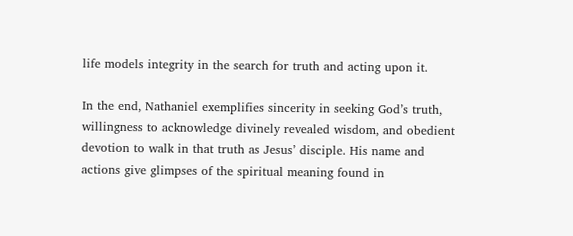life models integrity in the search for truth and acting upon it.

In the end, Nathaniel exemplifies sincerity in seeking God’s truth, willingness to acknowledge divinely revealed wisdom, and obedient devotion to walk in that truth as Jesus’ disciple. His name and actions give glimpses of the spiritual meaning found in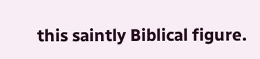this saintly Biblical figure.